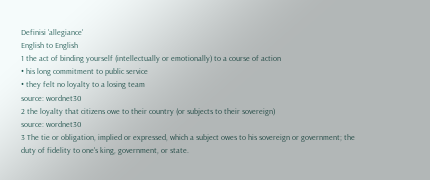Definisi 'allegiance'
English to English
1 the act of binding yourself (intellectually or emotionally) to a course of action
• his long commitment to public service
• they felt no loyalty to a losing team
source: wordnet30
2 the loyalty that citizens owe to their country (or subjects to their sovereign)
source: wordnet30
3 The tie or obligation, implied or expressed, which a subject owes to his sovereign or government; the duty of fidelity to one's king, government, or state.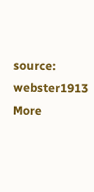source: webster1913
More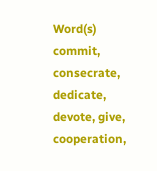Word(s)
commit, consecrate, dedicate, devote, give, cooperation,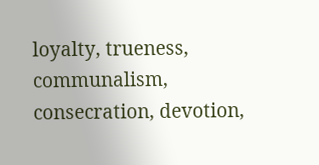loyalty, trueness, communalism, consecration, devotion,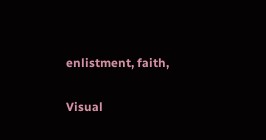enlistment, faith,

Visual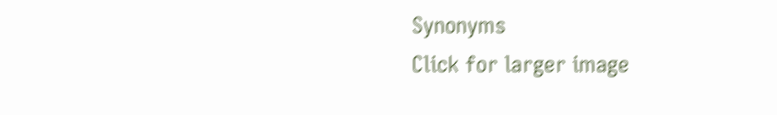Synonyms
Click for larger image